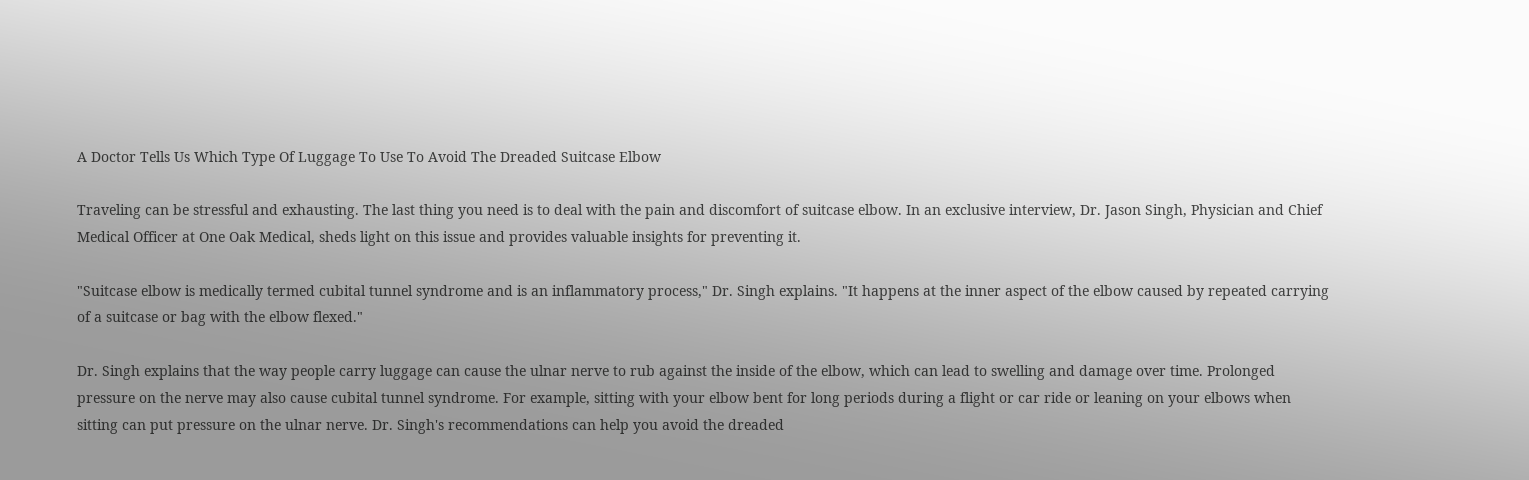A Doctor Tells Us Which Type Of Luggage To Use To Avoid The Dreaded Suitcase Elbow

Traveling can be stressful and exhausting. The last thing you need is to deal with the pain and discomfort of suitcase elbow. In an exclusive interview, Dr. Jason Singh, Physician and Chief Medical Officer at One Oak Medical, sheds light on this issue and provides valuable insights for preventing it.

"Suitcase elbow is medically termed cubital tunnel syndrome and is an inflammatory process," Dr. Singh explains. "It happens at the inner aspect of the elbow caused by repeated carrying of a suitcase or bag with the elbow flexed."

Dr. Singh explains that the way people carry luggage can cause the ulnar nerve to rub against the inside of the elbow, which can lead to swelling and damage over time. Prolonged pressure on the nerve may also cause cubital tunnel syndrome. For example, sitting with your elbow bent for long periods during a flight or car ride or leaning on your elbows when sitting can put pressure on the ulnar nerve. Dr. Singh's recommendations can help you avoid the dreaded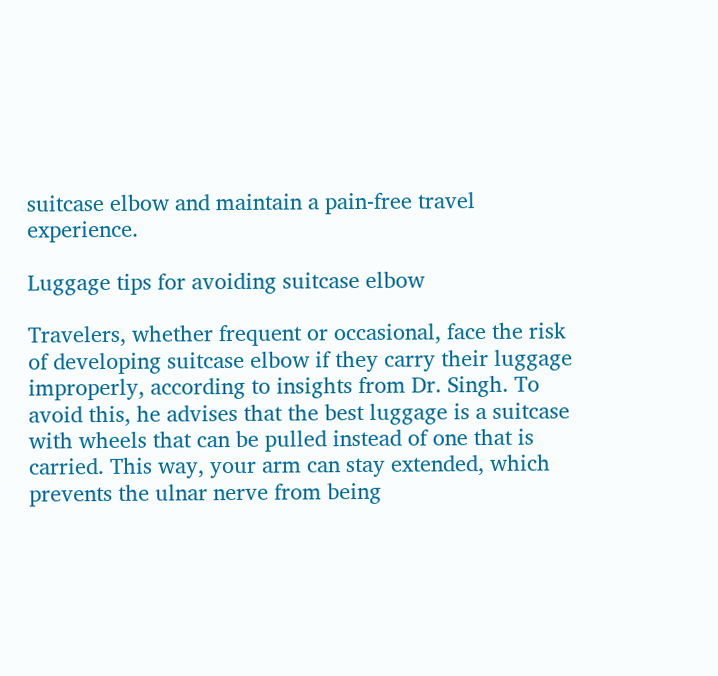suitcase elbow and maintain a pain-free travel experience.

Luggage tips for avoiding suitcase elbow

Travelers, whether frequent or occasional, face the risk of developing suitcase elbow if they carry their luggage improperly, according to insights from Dr. Singh. To avoid this, he advises that the best luggage is a suitcase with wheels that can be pulled instead of one that is carried. This way, your arm can stay extended, which prevents the ulnar nerve from being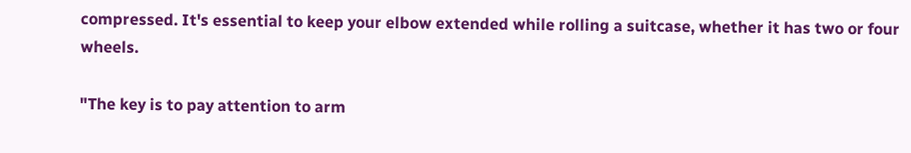compressed. It's essential to keep your elbow extended while rolling a suitcase, whether it has two or four wheels.

"The key is to pay attention to arm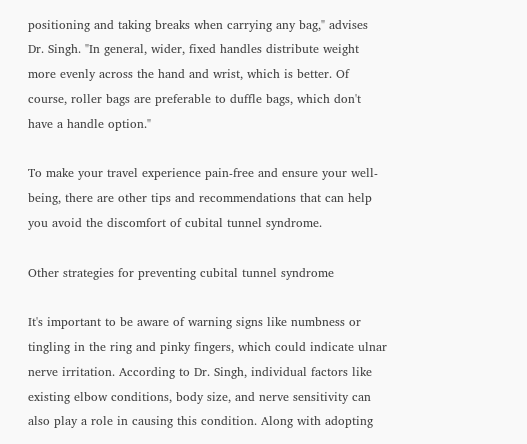positioning and taking breaks when carrying any bag," advises Dr. Singh. "In general, wider, fixed handles distribute weight more evenly across the hand and wrist, which is better. Of course, roller bags are preferable to duffle bags, which don't have a handle option."

To make your travel experience pain-free and ensure your well-being, there are other tips and recommendations that can help you avoid the discomfort of cubital tunnel syndrome.

Other strategies for preventing cubital tunnel syndrome

It's important to be aware of warning signs like numbness or tingling in the ring and pinky fingers, which could indicate ulnar nerve irritation. According to Dr. Singh, individual factors like existing elbow conditions, body size, and nerve sensitivity can also play a role in causing this condition. Along with adopting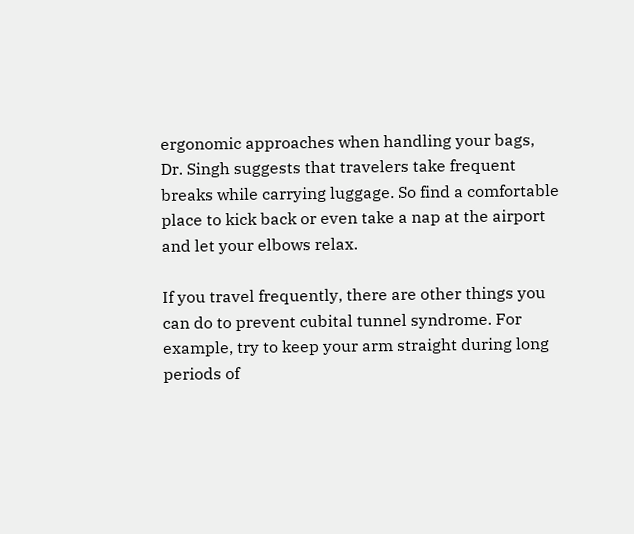ergonomic approaches when handling your bags, Dr. Singh suggests that travelers take frequent breaks while carrying luggage. So find a comfortable place to kick back or even take a nap at the airport and let your elbows relax.

If you travel frequently, there are other things you can do to prevent cubital tunnel syndrome. For example, try to keep your arm straight during long periods of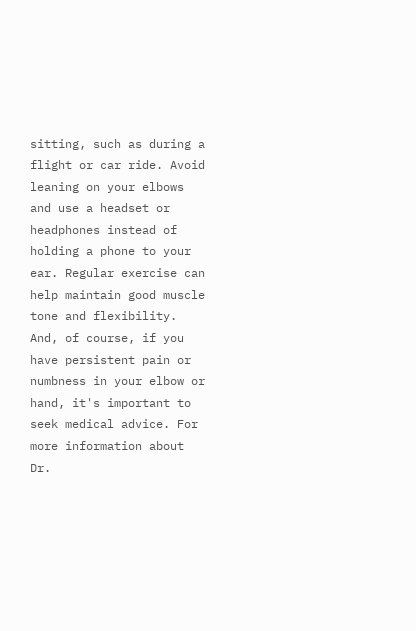sitting, such as during a flight or car ride. Avoid leaning on your elbows and use a headset or headphones instead of holding a phone to your ear. Regular exercise can help maintain good muscle tone and flexibility. And, of course, if you have persistent pain or numbness in your elbow or hand, it's important to seek medical advice. For more information about Dr.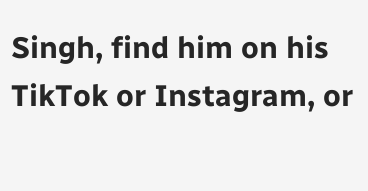Singh, find him on his TikTok or Instagram, or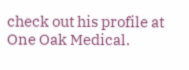check out his profile at One Oak Medical.